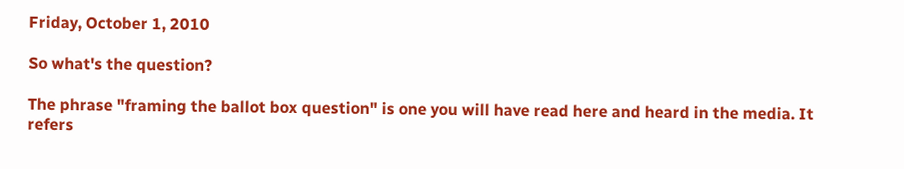Friday, October 1, 2010

So what's the question?

The phrase "framing the ballot box question" is one you will have read here and heard in the media. It refers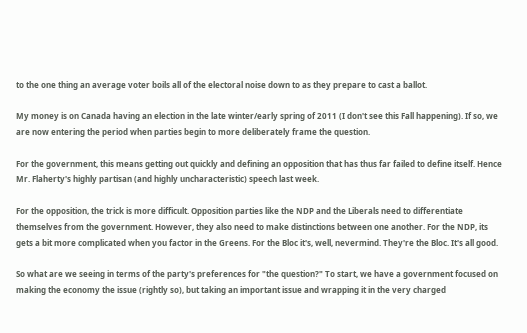to the one thing an average voter boils all of the electoral noise down to as they prepare to cast a ballot.

My money is on Canada having an election in the late winter/early spring of 2011 (I don't see this Fall happening). If so, we are now entering the period when parties begin to more deliberately frame the question.

For the government, this means getting out quickly and defining an opposition that has thus far failed to define itself. Hence Mr. Flaherty's highly partisan (and highly uncharacteristic) speech last week.

For the opposition, the trick is more difficult. Opposition parties like the NDP and the Liberals need to differentiate themselves from the government. However, they also need to make distinctions between one another. For the NDP, its gets a bit more complicated when you factor in the Greens. For the Bloc it's, well, nevermind. They're the Bloc. It's all good.

So what are we seeing in terms of the party's preferences for "the question?" To start, we have a government focused on making the economy the issue (rightly so), but taking an important issue and wrapping it in the very charged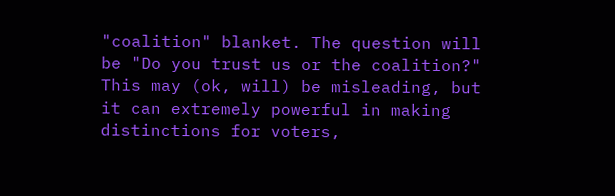"coalition" blanket. The question will be "Do you trust us or the coalition?" This may (ok, will) be misleading, but it can extremely powerful in making distinctions for voters,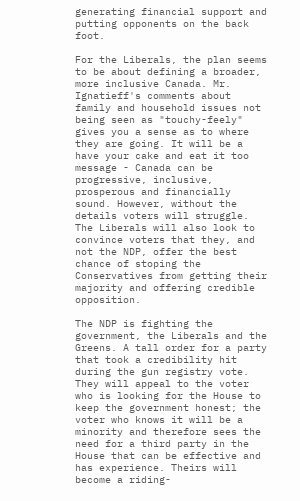generating financial support and putting opponents on the back foot.

For the Liberals, the plan seems to be about defining a broader, more inclusive Canada. Mr. Ignatieff's comments about family and household issues not being seen as "touchy-feely" gives you a sense as to where they are going. It will be a have your cake and eat it too message - Canada can be progressive, inclusive, prosperous and financially sound. However, without the details voters will struggle. The Liberals will also look to convince voters that they, and not the NDP, offer the best chance of stoping the Conservatives from getting their majority and offering credible opposition.

The NDP is fighting the government, the Liberals and the Greens. A tall order for a party that took a credibility hit during the gun registry vote. They will appeal to the voter who is looking for the House to keep the government honest; the voter who knows it will be a minority and therefore sees the need for a third party in the House that can be effective and has experience. Theirs will become a riding-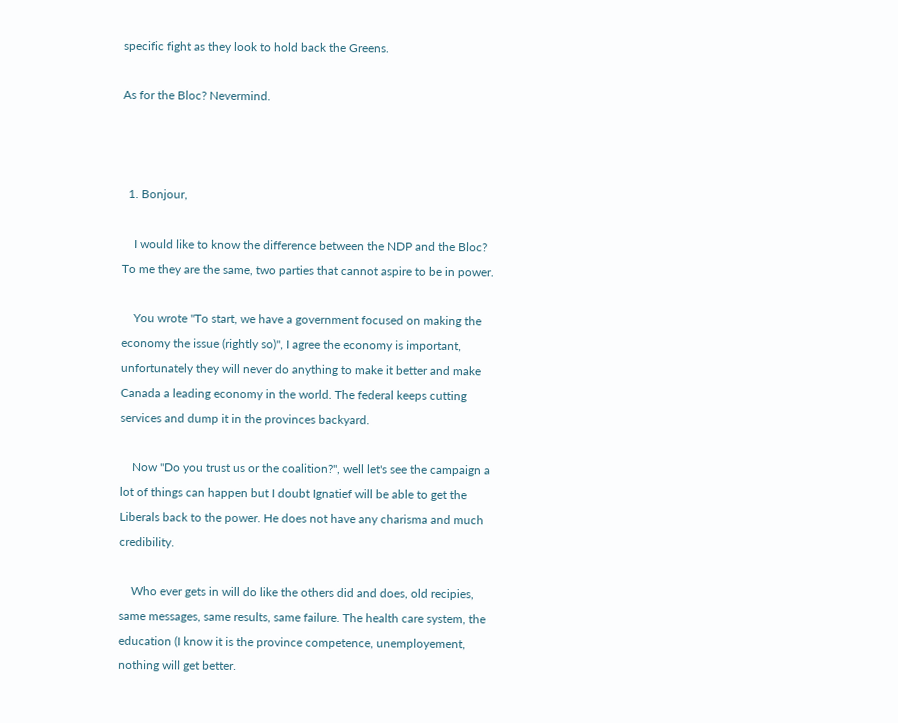specific fight as they look to hold back the Greens.

As for the Bloc? Nevermind.



  1. Bonjour,

    I would like to know the difference between the NDP and the Bloc? To me they are the same, two parties that cannot aspire to be in power.

    You wrote "To start, we have a government focused on making the economy the issue (rightly so)", I agree the economy is important, unfortunately they will never do anything to make it better and make Canada a leading economy in the world. The federal keeps cutting services and dump it in the provinces backyard.

    Now "Do you trust us or the coalition?", well let's see the campaign a lot of things can happen but I doubt Ignatief will be able to get the Liberals back to the power. He does not have any charisma and much credibility.

    Who ever gets in will do like the others did and does, old recipies, same messages, same results, same failure. The health care system, the education (I know it is the province competence, unemployement, nothing will get better.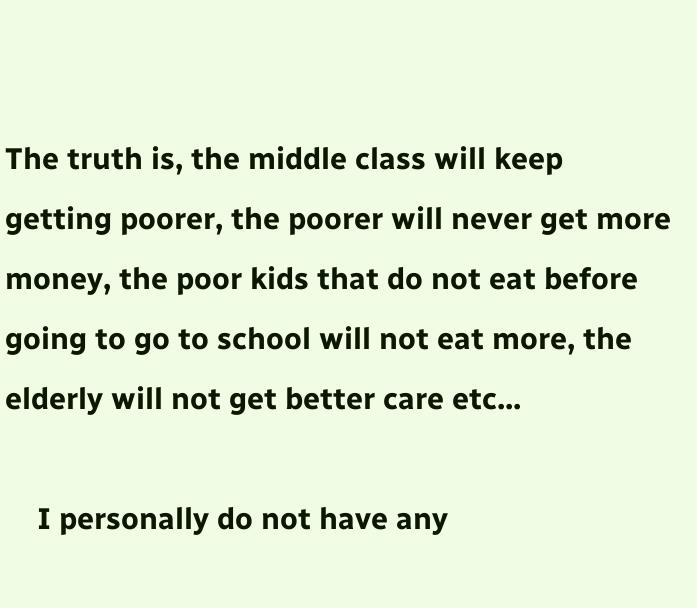The truth is, the middle class will keep getting poorer, the poorer will never get more money, the poor kids that do not eat before going to go to school will not eat more, the elderly will not get better care etc...

    I personally do not have any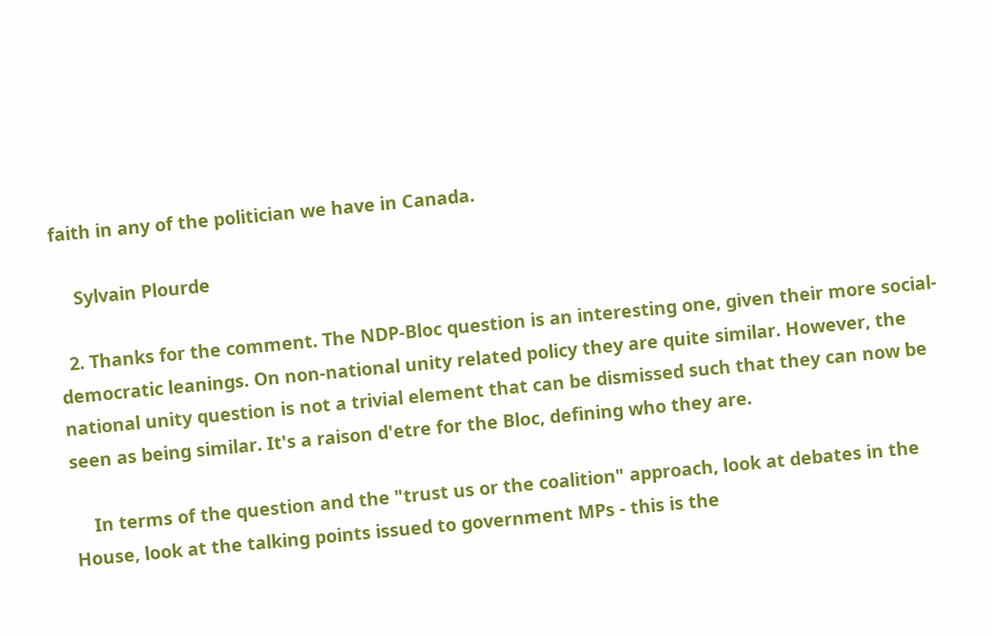faith in any of the politician we have in Canada.

    Sylvain Plourde

  2. Thanks for the comment. The NDP-Bloc question is an interesting one, given their more social-democratic leanings. On non-national unity related policy they are quite similar. However, the national unity question is not a trivial element that can be dismissed such that they can now be seen as being similar. It's a raison d'etre for the Bloc, defining who they are.

    In terms of the question and the "trust us or the coalition" approach, look at debates in the House, look at the talking points issued to government MPs - this is the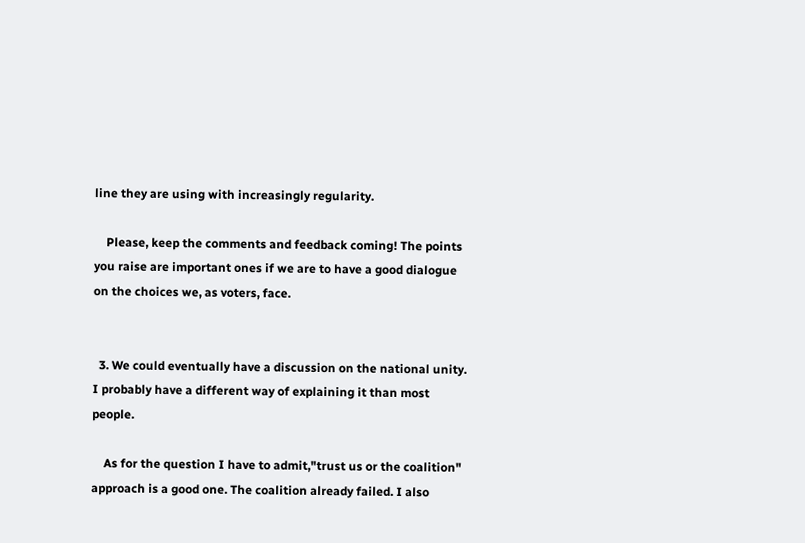line they are using with increasingly regularity.

    Please, keep the comments and feedback coming! The points you raise are important ones if we are to have a good dialogue on the choices we, as voters, face.


  3. We could eventually have a discussion on the national unity. I probably have a different way of explaining it than most people.

    As for the question I have to admit,"trust us or the coalition" approach is a good one. The coalition already failed. I also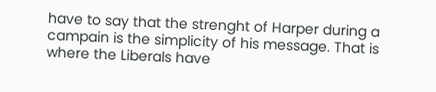have to say that the strenght of Harper during a campain is the simplicity of his message. That is where the Liberals have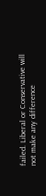failed. Liberal or Conservative will not make any difference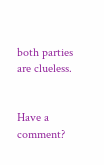both parties are clueless.


Have a comment?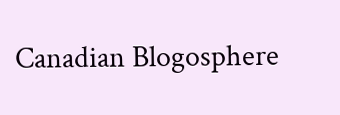Canadian Blogosphere